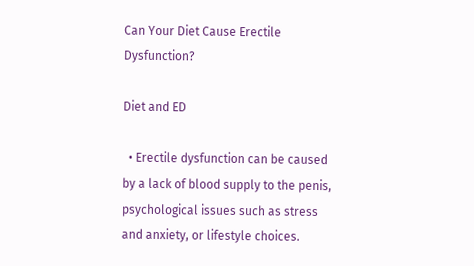Can Your Diet Cause Erectile Dysfunction?

Diet and ED

  • Erectile dysfunction can be caused by a lack of blood supply to the penis, psychological issues such as stress and anxiety, or lifestyle choices.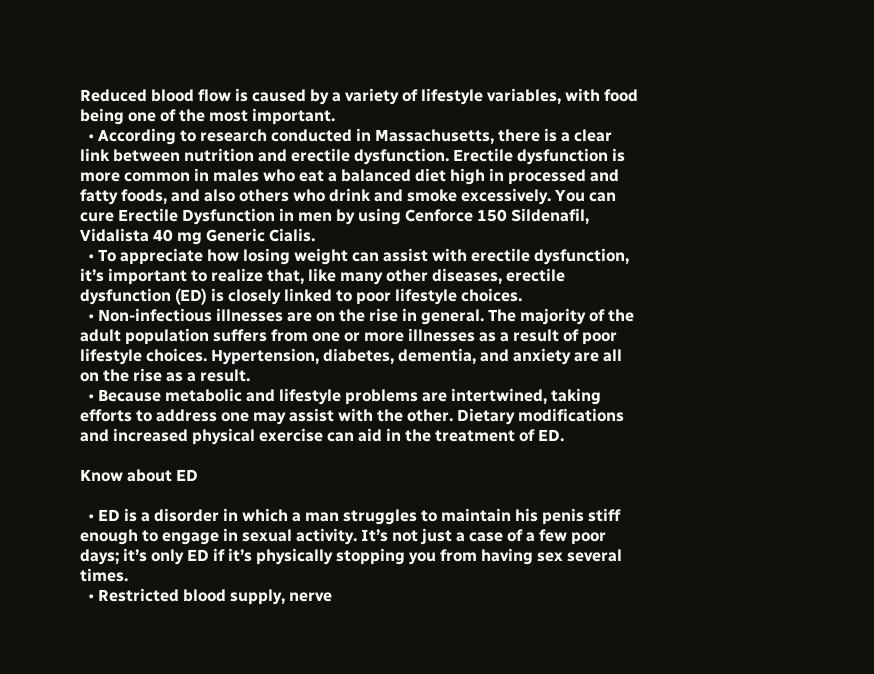Reduced blood flow is caused by a variety of lifestyle variables, with food being one of the most important.
  • According to research conducted in Massachusetts, there is a clear link between nutrition and erectile dysfunction. Erectile dysfunction is more common in males who eat a balanced diet high in processed and fatty foods, and also others who drink and smoke excessively. You can cure Erectile Dysfunction in men by using Cenforce 150 Sildenafil, Vidalista 40 mg Generic Cialis.
  • To appreciate how losing weight can assist with erectile dysfunction, it’s important to realize that, like many other diseases, erectile dysfunction (ED) is closely linked to poor lifestyle choices.
  • Non-infectious illnesses are on the rise in general. The majority of the adult population suffers from one or more illnesses as a result of poor lifestyle choices. Hypertension, diabetes, dementia, and anxiety are all on the rise as a result.
  • Because metabolic and lifestyle problems are intertwined, taking efforts to address one may assist with the other. Dietary modifications and increased physical exercise can aid in the treatment of ED.

Know about ED

  • ED is a disorder in which a man struggles to maintain his penis stiff enough to engage in sexual activity. It’s not just a case of a few poor days; it’s only ED if it’s physically stopping you from having sex several times.
  • Restricted blood supply, nerve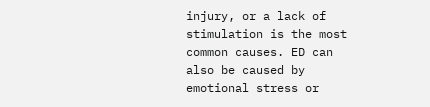injury, or a lack of stimulation is the most common causes. ED can also be caused by emotional stress or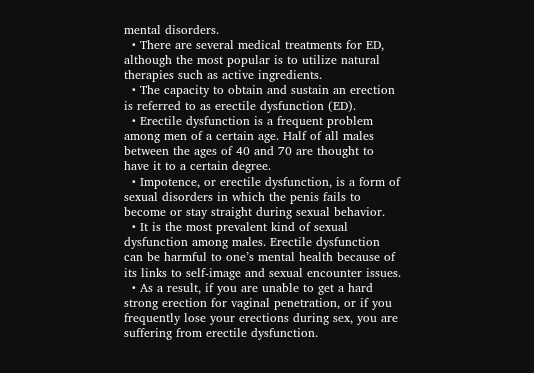mental disorders.
  • There are several medical treatments for ED, although the most popular is to utilize natural therapies such as active ingredients.
  • The capacity to obtain and sustain an erection is referred to as erectile dysfunction (ED).
  • Erectile dysfunction is a frequent problem among men of a certain age. Half of all males between the ages of 40 and 70 are thought to have it to a certain degree.
  • Impotence, or erectile dysfunction, is a form of sexual disorders in which the penis fails to become or stay straight during sexual behavior.
  • It is the most prevalent kind of sexual dysfunction among males. Erectile dysfunction can be harmful to one’s mental health because of its links to self-image and sexual encounter issues.
  • As a result, if you are unable to get a hard strong erection for vaginal penetration, or if you frequently lose your erections during sex, you are suffering from erectile dysfunction.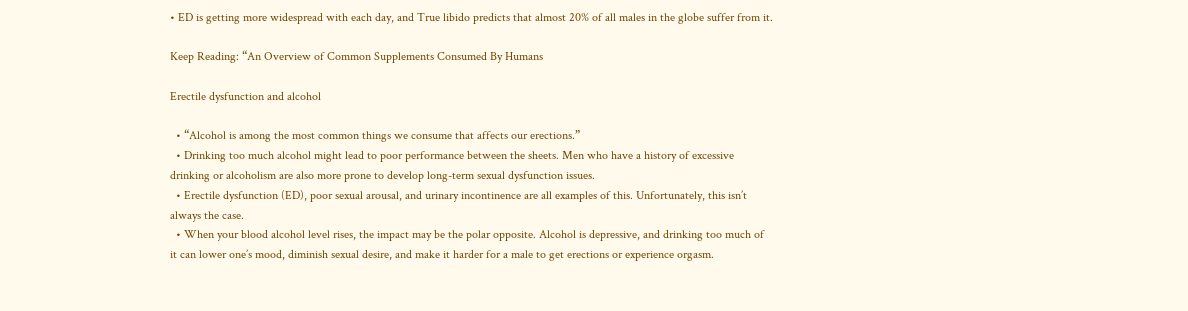• ED is getting more widespread with each day, and True libido predicts that almost 20% of all males in the globe suffer from it.

Keep Reading: “An Overview of Common Supplements Consumed By Humans

Erectile dysfunction and alcohol

  • “Alcohol is among the most common things we consume that affects our erections.”
  • Drinking too much alcohol might lead to poor performance between the sheets. Men who have a history of excessive drinking or alcoholism are also more prone to develop long-term sexual dysfunction issues.
  • Erectile dysfunction (ED), poor sexual arousal, and urinary incontinence are all examples of this. Unfortunately, this isn’t always the case.
  • When your blood alcohol level rises, the impact may be the polar opposite. Alcohol is depressive, and drinking too much of it can lower one’s mood, diminish sexual desire, and make it harder for a male to get erections or experience orgasm.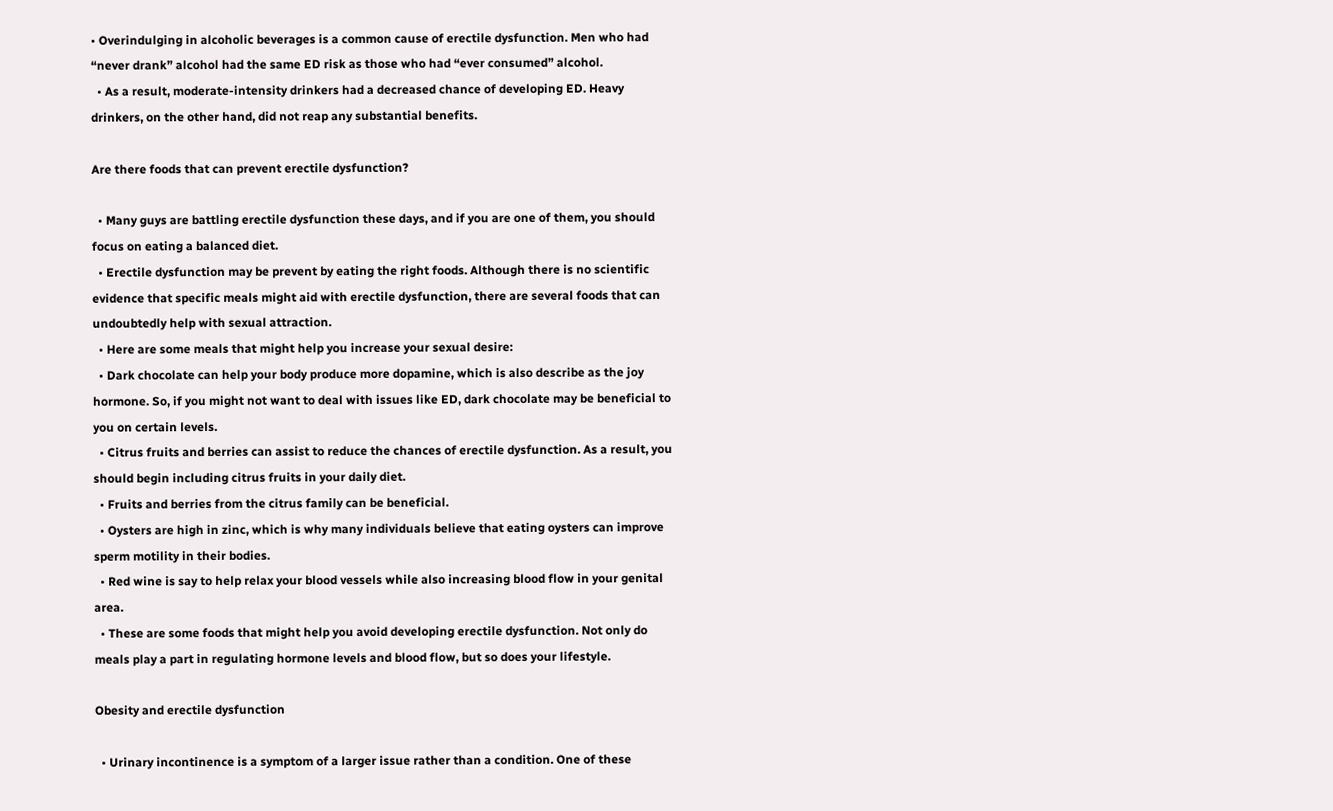• Overindulging in alcoholic beverages is a common cause of erectile dysfunction. Men who had “never drank” alcohol had the same ED risk as those who had “ever consumed” alcohol.
  • As a result, moderate-intensity drinkers had a decreased chance of developing ED. Heavy drinkers, on the other hand, did not reap any substantial benefits.

Are there foods that can prevent erectile dysfunction?

  • Many guys are battling erectile dysfunction these days, and if you are one of them, you should focus on eating a balanced diet.
  • Erectile dysfunction may be prevent by eating the right foods. Although there is no scientific evidence that specific meals might aid with erectile dysfunction, there are several foods that can undoubtedly help with sexual attraction.
  • Here are some meals that might help you increase your sexual desire:
  • Dark chocolate can help your body produce more dopamine, which is also describe as the joy hormone. So, if you might not want to deal with issues like ED, dark chocolate may be beneficial to you on certain levels.
  • Citrus fruits and berries can assist to reduce the chances of erectile dysfunction. As a result, you should begin including citrus fruits in your daily diet.
  • Fruits and berries from the citrus family can be beneficial.
  • Oysters are high in zinc, which is why many individuals believe that eating oysters can improve sperm motility in their bodies.
  • Red wine is say to help relax your blood vessels while also increasing blood flow in your genital area.
  • These are some foods that might help you avoid developing erectile dysfunction. Not only do meals play a part in regulating hormone levels and blood flow, but so does your lifestyle.

Obesity and erectile dysfunction

  • Urinary incontinence is a symptom of a larger issue rather than a condition. One of these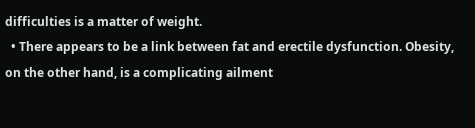difficulties is a matter of weight.
  • There appears to be a link between fat and erectile dysfunction. Obesity, on the other hand, is a complicating ailment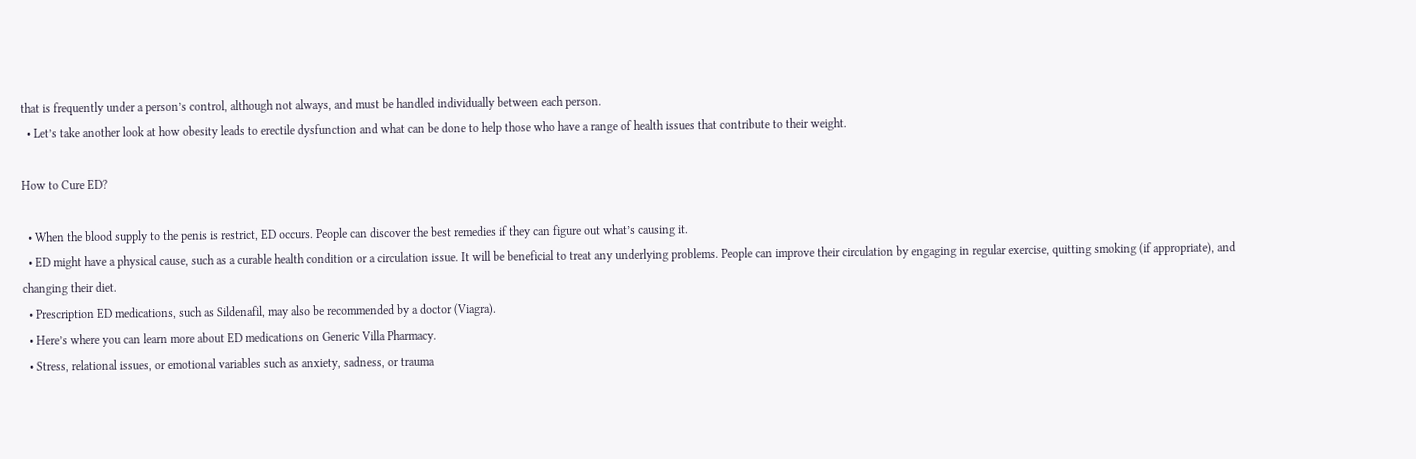that is frequently under a person’s control, although not always, and must be handled individually between each person.
  • Let’s take another look at how obesity leads to erectile dysfunction and what can be done to help those who have a range of health issues that contribute to their weight.

How to Cure ED?

  • When the blood supply to the penis is restrict, ED occurs. People can discover the best remedies if they can figure out what’s causing it.
  • ED might have a physical cause, such as a curable health condition or a circulation issue. It will be beneficial to treat any underlying problems. People can improve their circulation by engaging in regular exercise, quitting smoking (if appropriate), and changing their diet.
  • Prescription ED medications, such as Sildenafil, may also be recommended by a doctor (Viagra).
  • Here’s where you can learn more about ED medications on Generic Villa Pharmacy.
  • Stress, relational issues, or emotional variables such as anxiety, sadness, or trauma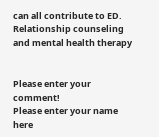can all contribute to ED. Relationship counseling and mental health therapy


Please enter your comment!
Please enter your name here